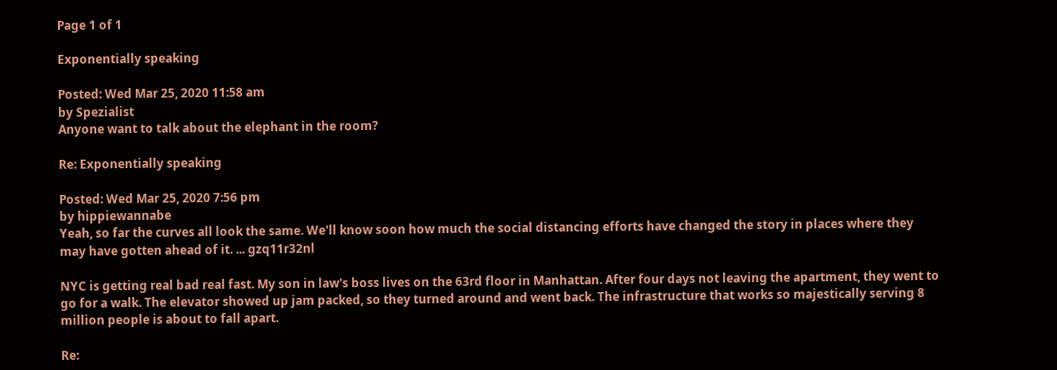Page 1 of 1

Exponentially speaking

Posted: Wed Mar 25, 2020 11:58 am
by Spezialist
Anyone want to talk about the elephant in the room?

Re: Exponentially speaking

Posted: Wed Mar 25, 2020 7:56 pm
by hippiewannabe
Yeah, so far the curves all look the same. We'll know soon how much the social distancing efforts have changed the story in places where they may have gotten ahead of it. ... gzq11r32nl

NYC is getting real bad real fast. My son in law's boss lives on the 63rd floor in Manhattan. After four days not leaving the apartment, they went to go for a walk. The elevator showed up jam packed, so they turned around and went back. The infrastructure that works so majestically serving 8 million people is about to fall apart.

Re: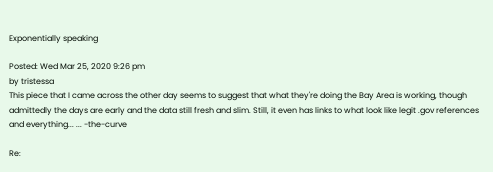Exponentially speaking

Posted: Wed Mar 25, 2020 9:26 pm
by tristessa
This piece that I came across the other day seems to suggest that what they're doing the Bay Area is working, though admittedly the days are early and the data still fresh and slim. Still, it even has links to what look like legit .gov references and everything... ... -the-curve

Re: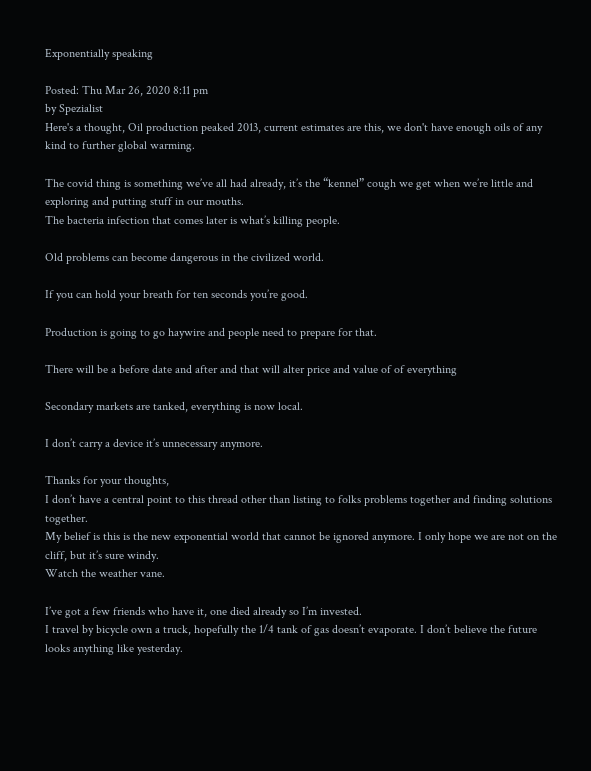Exponentially speaking

Posted: Thu Mar 26, 2020 8:11 pm
by Spezialist
Here's a thought, Oil production peaked 2013, current estimates are this, we don't have enough oils of any kind to further global warming.

The covid thing is something we’ve all had already, it’s the “kennel” cough we get when we’re little and exploring and putting stuff in our mouths.
The bacteria infection that comes later is what’s killing people.

Old problems can become dangerous in the civilized world.

If you can hold your breath for ten seconds you’re good.

Production is going to go haywire and people need to prepare for that.

There will be a before date and after and that will alter price and value of of everything

Secondary markets are tanked, everything is now local.

I don’t carry a device it’s unnecessary anymore.

Thanks for your thoughts,
I don’t have a central point to this thread other than listing to folks problems together and finding solutions together.
My belief is this is the new exponential world that cannot be ignored anymore. I only hope we are not on the cliff, but it’s sure windy.
Watch the weather vane.

I’ve got a few friends who have it, one died already so I’m invested.
I travel by bicycle own a truck, hopefully the 1/4 tank of gas doesn’t evaporate. I don’t believe the future looks anything like yesterday.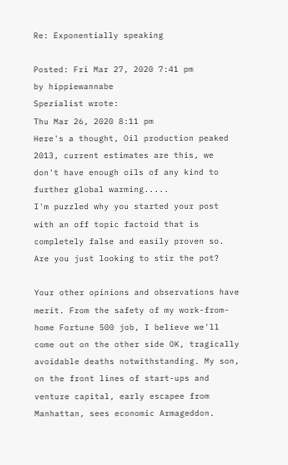Re: Exponentially speaking

Posted: Fri Mar 27, 2020 7:41 pm
by hippiewannabe
Spezialist wrote:
Thu Mar 26, 2020 8:11 pm
Here's a thought, Oil production peaked 2013, current estimates are this, we don't have enough oils of any kind to further global warming.....
I'm puzzled why you started your post with an off topic factoid that is completely false and easily proven so. Are you just looking to stir the pot?

Your other opinions and observations have merit. From the safety of my work-from-home Fortune 500 job, I believe we'll come out on the other side OK, tragically avoidable deaths notwithstanding. My son, on the front lines of start-ups and venture capital, early escapee from Manhattan, sees economic Armageddon.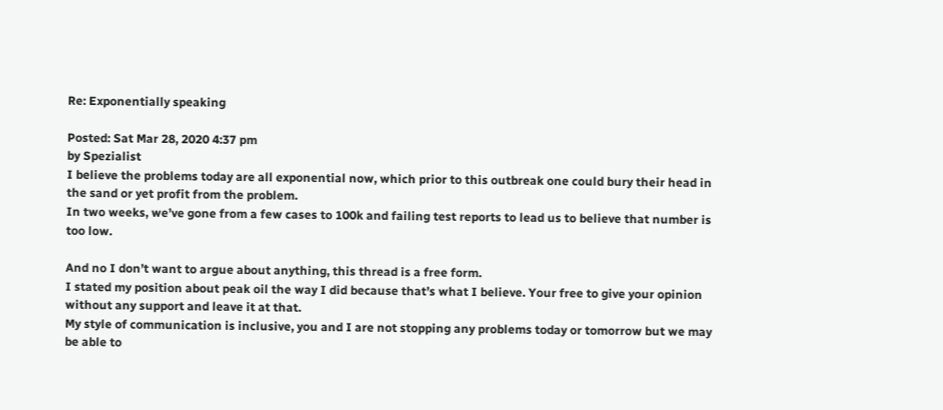Re: Exponentially speaking

Posted: Sat Mar 28, 2020 4:37 pm
by Spezialist
I believe the problems today are all exponential now, which prior to this outbreak one could bury their head in the sand or yet profit from the problem.
In two weeks, we’ve gone from a few cases to 100k and failing test reports to lead us to believe that number is too low.

And no I don’t want to argue about anything, this thread is a free form.
I stated my position about peak oil the way I did because that’s what I believe. Your free to give your opinion without any support and leave it at that.
My style of communication is inclusive, you and I are not stopping any problems today or tomorrow but we may be able to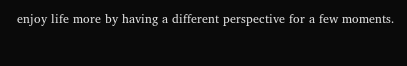enjoy life more by having a different perspective for a few moments.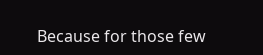Because for those few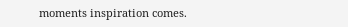moments inspiration comes.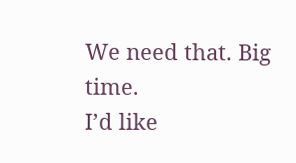We need that. Big time.
I’d like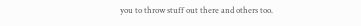you to throw stuff out there and others too.